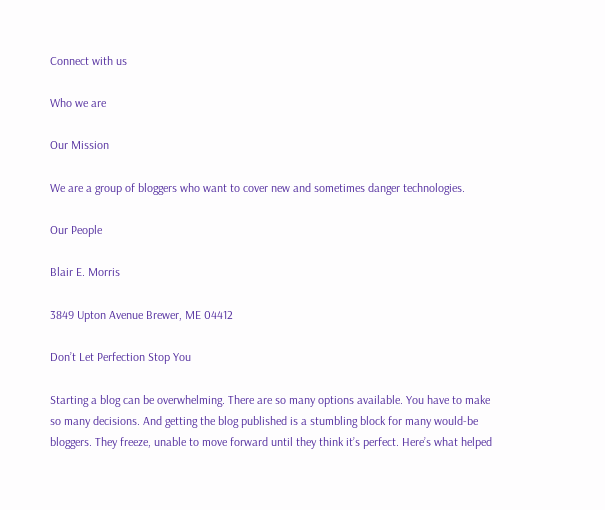Connect with us

Who we are

Our Mission

We are a group of bloggers who want to cover new and sometimes danger technologies.

Our People

Blair E. Morris

3849 Upton Avenue Brewer, ME 04412

Don’t Let Perfection Stop You

Starting a blog can be overwhelming. There are so many options available. You have to make so many decisions. And getting the blog published is a stumbling block for many would-be bloggers. They freeze, unable to move forward until they think it’s perfect. Here’s what helped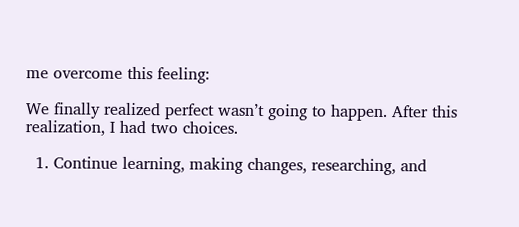me overcome this feeling:

We finally realized perfect wasn’t going to happen. After this realization, I had two choices.

  1. Continue learning, making changes, researching, and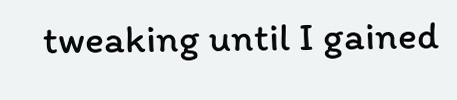tweaking until I gained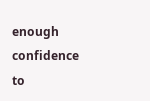enough confidence to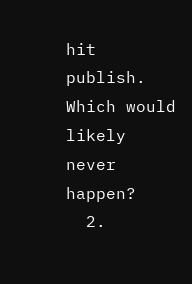hit publish. Which would likely never happen?
  2.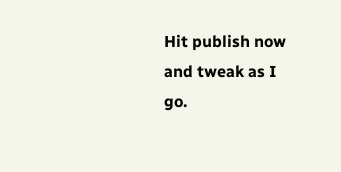Hit publish now and tweak as I go.